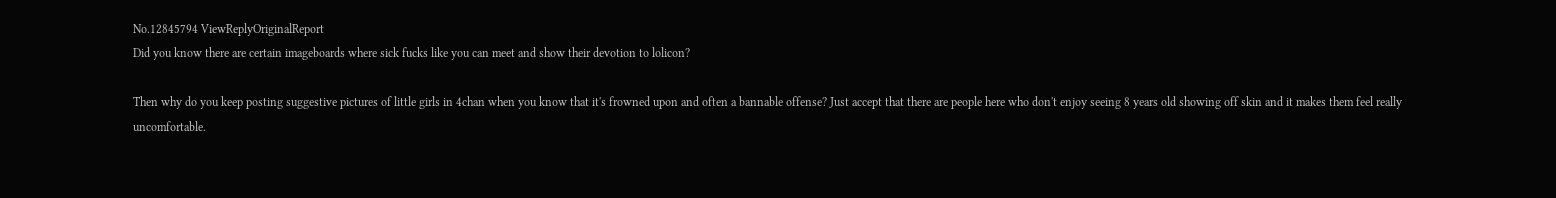No.12845794 ViewReplyOriginalReport
Did you know there are certain imageboards where sick fucks like you can meet and show their devotion to lolicon?

Then why do you keep posting suggestive pictures of little girls in 4chan when you know that it's frowned upon and often a bannable offense? Just accept that there are people here who don't enjoy seeing 8 years old showing off skin and it makes them feel really uncomfortable.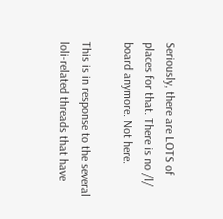Seriously, there are LOTS of places for that. There is no /l/ board anymore. Not here.

This is in response to the several loli-related threads that have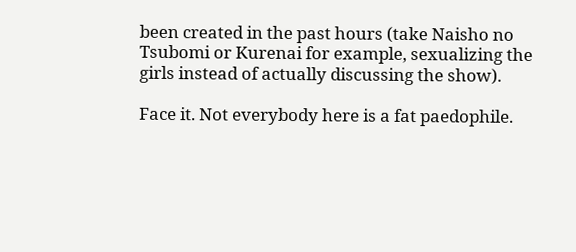been created in the past hours (take Naisho no Tsubomi or Kurenai for example, sexualizing the girls instead of actually discussing the show).

Face it. Not everybody here is a fat paedophile.